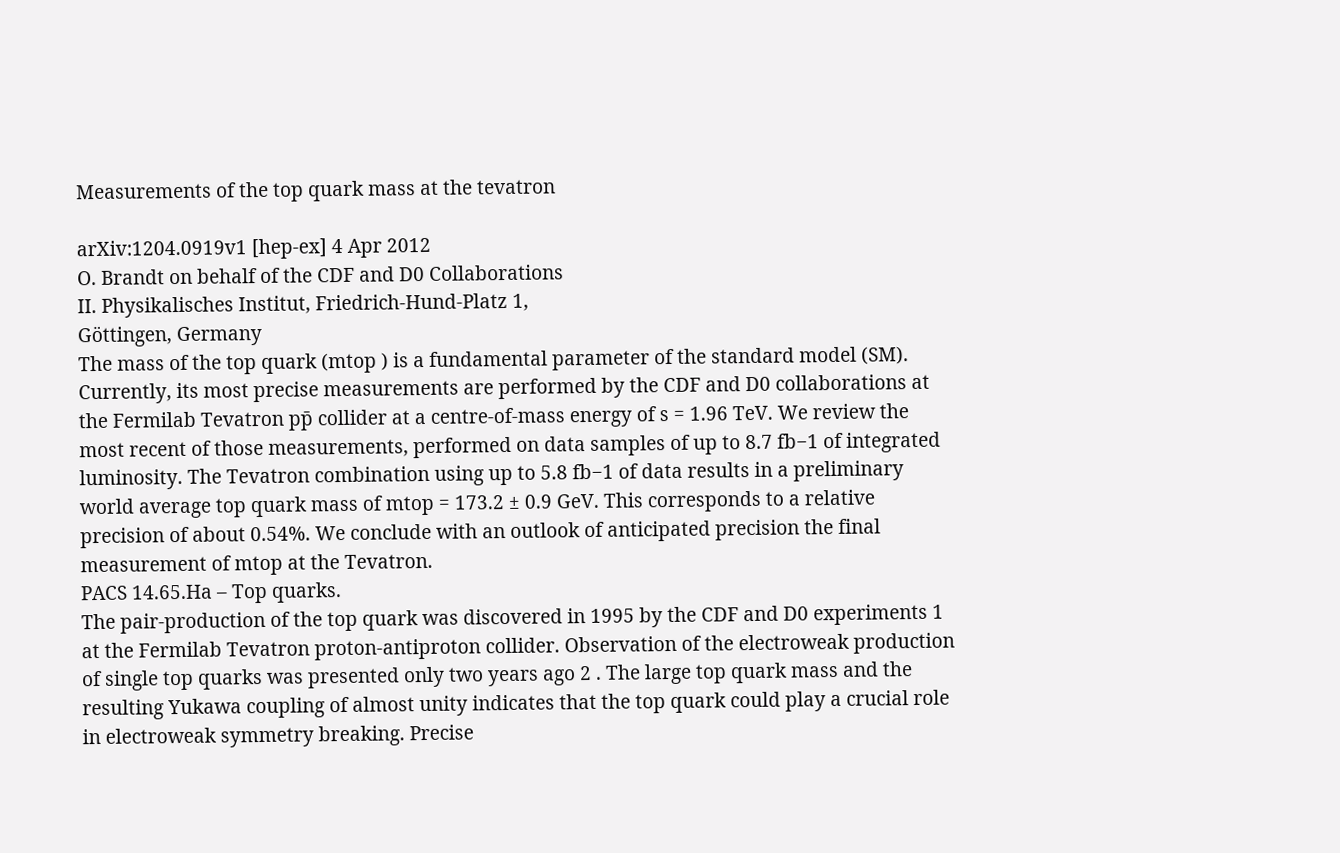Measurements of the top quark mass at the tevatron

arXiv:1204.0919v1 [hep-ex] 4 Apr 2012
O. Brandt on behalf of the CDF and D0 Collaborations
II. Physikalisches Institut, Friedrich-Hund-Platz 1,
Göttingen, Germany
The mass of the top quark (mtop ) is a fundamental parameter of the standard model (SM).
Currently, its most precise measurements are performed by the CDF and D0 collaborations at
the Fermilab Tevatron pp̄ collider at a centre-of-mass energy of s = 1.96 TeV. We review the
most recent of those measurements, performed on data samples of up to 8.7 fb−1 of integrated
luminosity. The Tevatron combination using up to 5.8 fb−1 of data results in a preliminary
world average top quark mass of mtop = 173.2 ± 0.9 GeV. This corresponds to a relative
precision of about 0.54%. We conclude with an outlook of anticipated precision the final
measurement of mtop at the Tevatron.
PACS 14.65.Ha – Top quarks.
The pair-production of the top quark was discovered in 1995 by the CDF and D0 experiments 1
at the Fermilab Tevatron proton-antiproton collider. Observation of the electroweak production
of single top quarks was presented only two years ago 2 . The large top quark mass and the
resulting Yukawa coupling of almost unity indicates that the top quark could play a crucial role
in electroweak symmetry breaking. Precise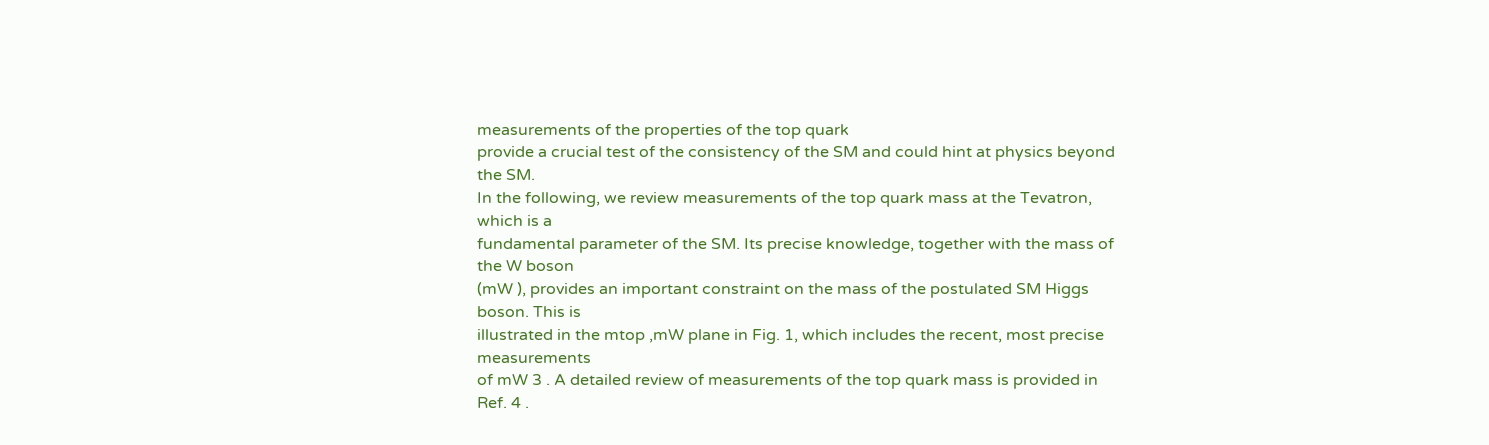measurements of the properties of the top quark
provide a crucial test of the consistency of the SM and could hint at physics beyond the SM.
In the following, we review measurements of the top quark mass at the Tevatron, which is a
fundamental parameter of the SM. Its precise knowledge, together with the mass of the W boson
(mW ), provides an important constraint on the mass of the postulated SM Higgs boson. This is
illustrated in the mtop ,mW plane in Fig. 1, which includes the recent, most precise measurements
of mW 3 . A detailed review of measurements of the top quark mass is provided in Ref. 4 .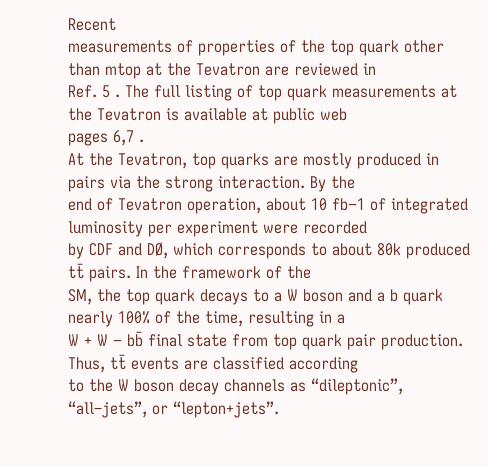Recent
measurements of properties of the top quark other than mtop at the Tevatron are reviewed in
Ref. 5 . The full listing of top quark measurements at the Tevatron is available at public web
pages 6,7 .
At the Tevatron, top quarks are mostly produced in pairs via the strong interaction. By the
end of Tevatron operation, about 10 fb−1 of integrated luminosity per experiment were recorded
by CDF and DØ, which corresponds to about 80k produced tt̄ pairs. In the framework of the
SM, the top quark decays to a W boson and a b quark nearly 100% of the time, resulting in a
W + W − bb̄ final state from top quark pair production. Thus, tt̄ events are classified according
to the W boson decay channels as “dileptonic”, “all–jets”, or “lepton+jets”.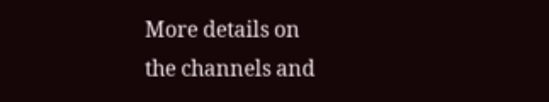More details on
the channels and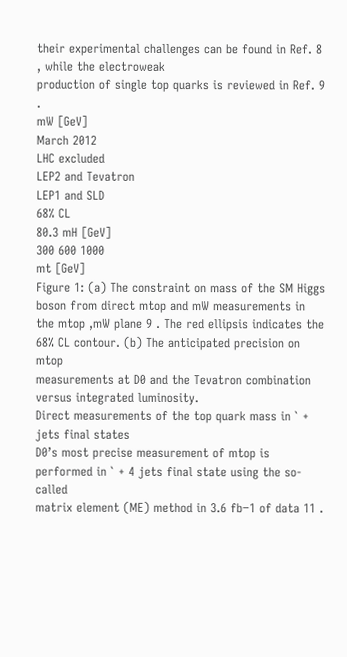their experimental challenges can be found in Ref. 8 , while the electroweak
production of single top quarks is reviewed in Ref. 9 .
mW [GeV]
March 2012
LHC excluded
LEP2 and Tevatron
LEP1 and SLD
68% CL
80.3 mH [GeV]
300 600 1000
mt [GeV]
Figure 1: (a) The constraint on mass of the SM Higgs boson from direct mtop and mW measurements in
the mtop ,mW plane 9 . The red ellipsis indicates the 68% CL contour. (b) The anticipated precision on mtop
measurements at D0 and the Tevatron combination versus integrated luminosity.
Direct measurements of the top quark mass in ` + jets final states
D0’s most precise measurement of mtop is performed in ` + 4 jets final state using the so-called
matrix element (ME) method in 3.6 fb−1 of data 11 .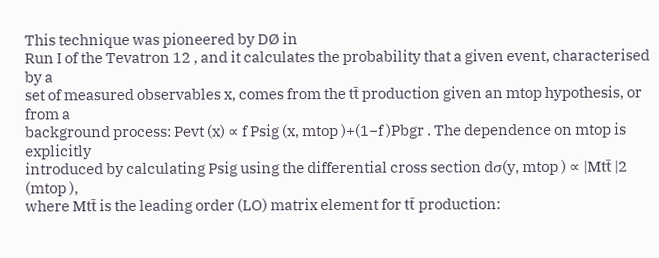This technique was pioneered by DØ in
Run I of the Tevatron 12 , and it calculates the probability that a given event, characterised by a
set of measured observables x, comes from the tt̄ production given an mtop hypothesis, or from a
background process: Pevt (x) ∝ f Psig (x, mtop )+(1−f )Pbgr . The dependence on mtop is explicitly
introduced by calculating Psig using the differential cross section dσ(y, mtop ) ∝ |Mtt̄ |2 (mtop ),
where Mtt̄ is the leading order (LO) matrix element for tt̄ production: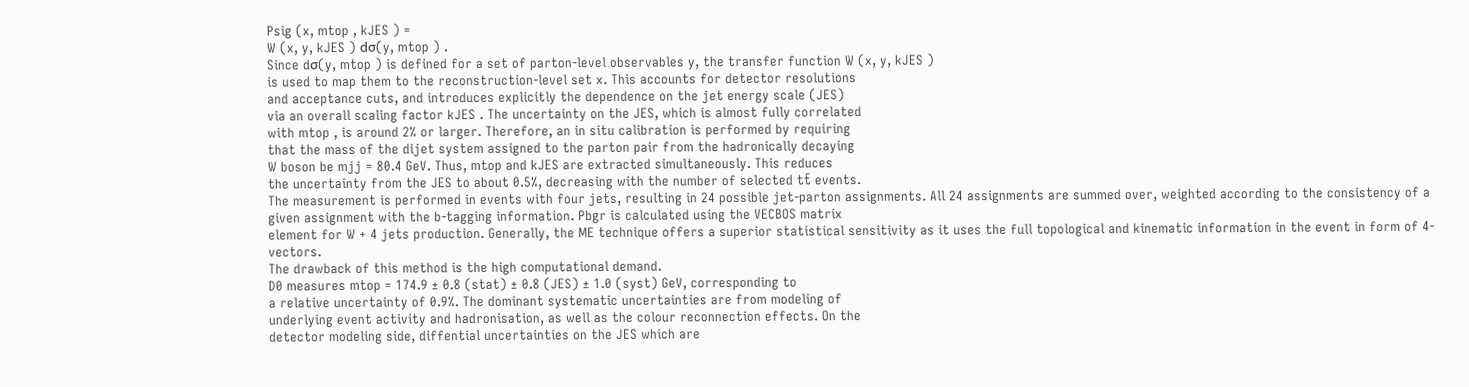Psig (x, mtop , kJES ) =
W (x, y, kJES ) dσ(y, mtop ) .
Since dσ(y, mtop ) is defined for a set of parton-level observables y, the transfer function W (x, y, kJES )
is used to map them to the reconstruction-level set x. This accounts for detector resolutions
and acceptance cuts, and introduces explicitly the dependence on the jet energy scale (JES)
via an overall scaling factor kJES . The uncertainty on the JES, which is almost fully correlated
with mtop , is around 2% or larger. Therefore, an in situ calibration is performed by requiring
that the mass of the dijet system assigned to the parton pair from the hadronically decaying
W boson be mjj = 80.4 GeV. Thus, mtop and kJES are extracted simultaneously. This reduces
the uncertainty from the JES to about 0.5%, decreasing with the number of selected tt̄ events.
The measurement is performed in events with four jets, resulting in 24 possible jet-parton assignments. All 24 assignments are summed over, weighted according to the consistency of a
given assignment with the b-tagging information. Pbgr is calculated using the VECBOS matrix
element for W + 4 jets production. Generally, the ME technique offers a superior statistical sensitivity as it uses the full topological and kinematic information in the event in form of 4-vectors.
The drawback of this method is the high computational demand.
D0 measures mtop = 174.9 ± 0.8 (stat) ± 0.8 (JES) ± 1.0 (syst) GeV, corresponding to
a relative uncertainty of 0.9%. The dominant systematic uncertainties are from modeling of
underlying event activity and hadronisation, as well as the colour reconnection effects. On the
detector modeling side, diffential uncertainties on the JES which are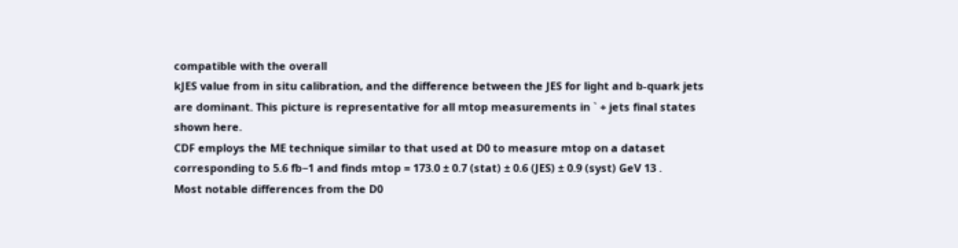compatible with the overall
kJES value from in situ calibration, and the difference between the JES for light and b-quark jets
are dominant. This picture is representative for all mtop measurements in ` + jets final states
shown here.
CDF employs the ME technique similar to that used at D0 to measure mtop on a dataset
corresponding to 5.6 fb−1 and finds mtop = 173.0 ± 0.7 (stat) ± 0.6 (JES) ± 0.9 (syst) GeV 13 .
Most notable differences from the D0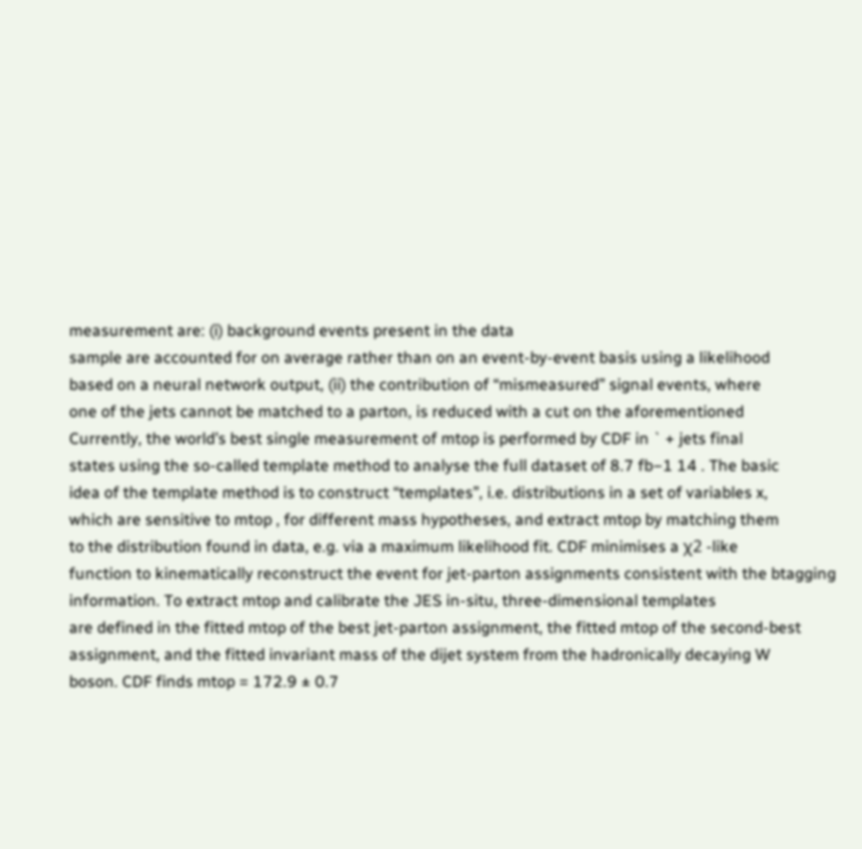measurement are: (i) background events present in the data
sample are accounted for on average rather than on an event-by-event basis using a likelihood
based on a neural network output, (ii) the contribution of “mismeasured” signal events, where
one of the jets cannot be matched to a parton, is reduced with a cut on the aforementioned
Currently, the world’s best single measurement of mtop is performed by CDF in ` + jets final
states using the so-called template method to analyse the full dataset of 8.7 fb−1 14 . The basic
idea of the template method is to construct “templates”, i.e. distributions in a set of variables x,
which are sensitive to mtop , for different mass hypotheses, and extract mtop by matching them
to the distribution found in data, e.g. via a maximum likelihood fit. CDF minimises a χ2 -like
function to kinematically reconstruct the event for jet-parton assignments consistent with the btagging information. To extract mtop and calibrate the JES in-situ, three-dimensional templates
are defined in the fitted mtop of the best jet-parton assignment, the fitted mtop of the second-best
assignment, and the fitted invariant mass of the dijet system from the hadronically decaying W
boson. CDF finds mtop = 172.9 ± 0.7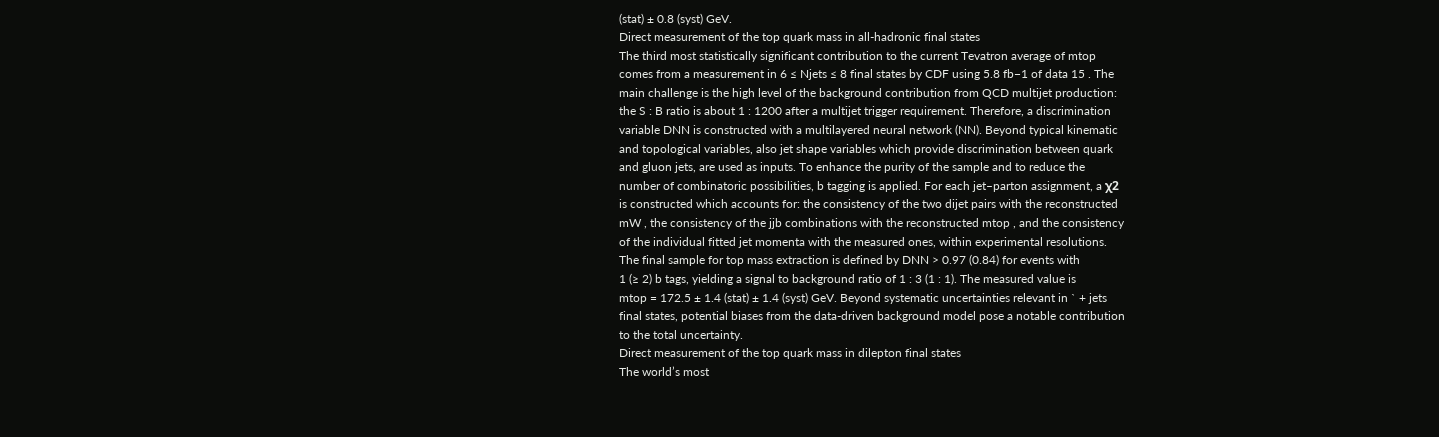(stat) ± 0.8 (syst) GeV.
Direct measurement of the top quark mass in all-hadronic final states
The third most statistically significant contribution to the current Tevatron average of mtop
comes from a measurement in 6 ≤ Njets ≤ 8 final states by CDF using 5.8 fb−1 of data 15 . The
main challenge is the high level of the background contribution from QCD multijet production:
the S : B ratio is about 1 : 1200 after a multijet trigger requirement. Therefore, a discrimination
variable DNN is constructed with a multilayered neural network (NN). Beyond typical kinematic
and topological variables, also jet shape variables which provide discrimination between quark
and gluon jets, are used as inputs. To enhance the purity of the sample and to reduce the
number of combinatoric possibilities, b tagging is applied. For each jet–parton assignment, a χ2
is constructed which accounts for: the consistency of the two dijet pairs with the reconstructed
mW , the consistency of the jjb combinations with the reconstructed mtop , and the consistency
of the individual fitted jet momenta with the measured ones, within experimental resolutions.
The final sample for top mass extraction is defined by DNN > 0.97 (0.84) for events with
1 (≥ 2) b tags, yielding a signal to background ratio of 1 : 3 (1 : 1). The measured value is
mtop = 172.5 ± 1.4 (stat) ± 1.4 (syst) GeV. Beyond systematic uncertainties relevant in ` + jets
final states, potential biases from the data-driven background model pose a notable contribution
to the total uncertainty.
Direct measurement of the top quark mass in dilepton final states
The world’s most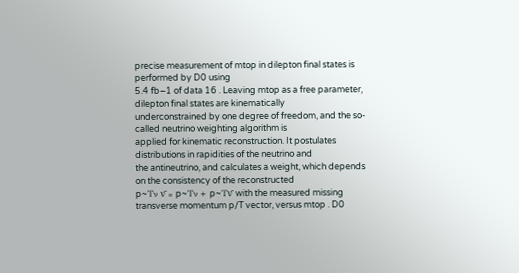precise measurement of mtop in dilepton final states is performed by D0 using
5.4 fb−1 of data 16 . Leaving mtop as a free parameter, dilepton final states are kinematically
underconstrained by one degree of freedom, and the so-called neutrino weighting algorithm is
applied for kinematic reconstruction. It postulates distributions in rapidities of the neutrino and
the antineutrino, and calculates a weight, which depends on the consistency of the reconstructed
p~Tν ν̄ ≡ p~Tν + p~Tν̄ with the measured missing transverse momentum p/T vector, versus mtop . D0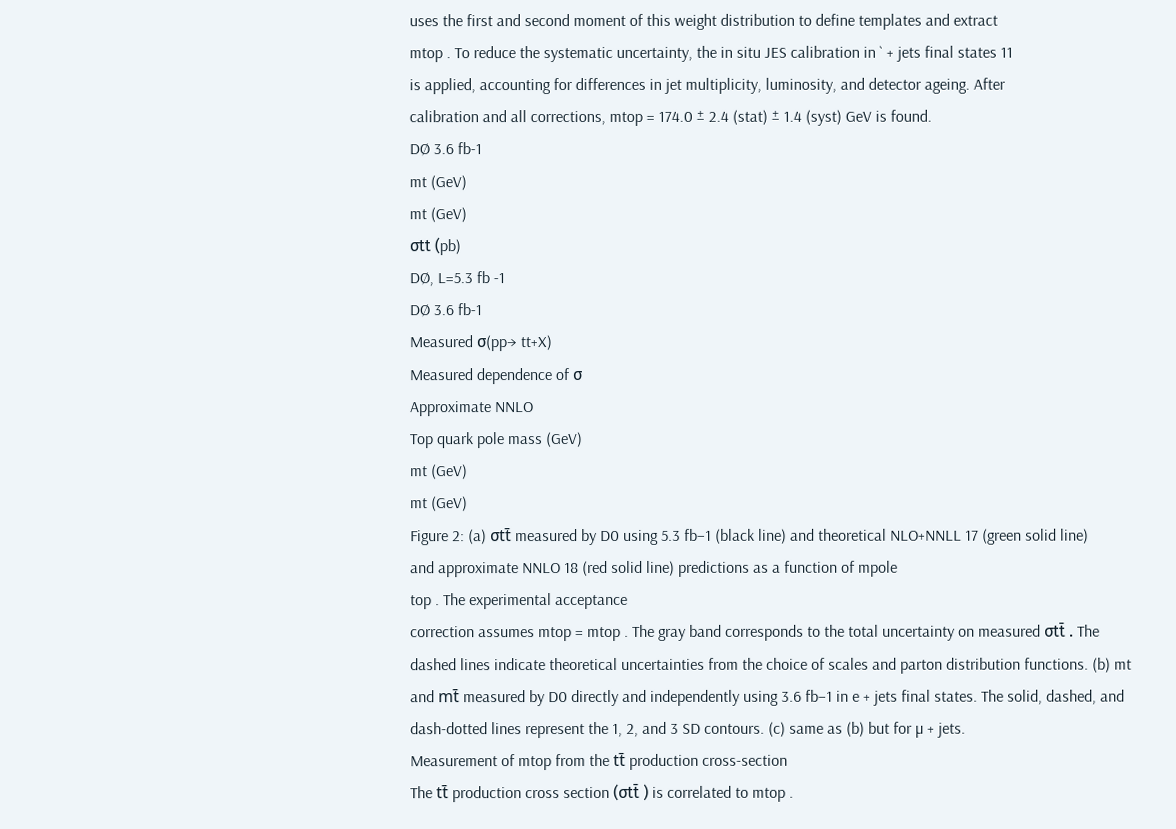uses the first and second moment of this weight distribution to define templates and extract
mtop . To reduce the systematic uncertainty, the in situ JES calibration in ` + jets final states 11
is applied, accounting for differences in jet multiplicity, luminosity, and detector ageing. After
calibration and all corrections, mtop = 174.0 ± 2.4 (stat) ± 1.4 (syst) GeV is found.
DØ 3.6 fb-1
mt (GeV)
mt (GeV)
σtt (pb)
DØ, L=5.3 fb -1
DØ 3.6 fb-1
Measured σ(pp→ tt+X)
Measured dependence of σ
Approximate NNLO
Top quark pole mass (GeV)
mt (GeV)
mt (GeV)
Figure 2: (a) σtt̄ measured by D0 using 5.3 fb−1 (black line) and theoretical NLO+NNLL 17 (green solid line)
and approximate NNLO 18 (red solid line) predictions as a function of mpole
top . The experimental acceptance
correction assumes mtop = mtop . The gray band corresponds to the total uncertainty on measured σtt̄ . The
dashed lines indicate theoretical uncertainties from the choice of scales and parton distribution functions. (b) mt
and mt̄ measured by D0 directly and independently using 3.6 fb−1 in e + jets final states. The solid, dashed, and
dash-dotted lines represent the 1, 2, and 3 SD contours. (c) same as (b) but for µ + jets.
Measurement of mtop from the tt̄ production cross-section
The tt̄ production cross section (σtt̄ ) is correlated to mtop .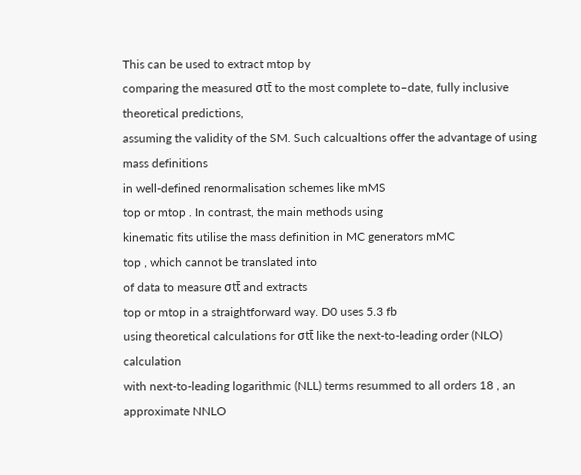This can be used to extract mtop by
comparing the measured σtt̄ to the most complete to–date, fully inclusive theoretical predictions,
assuming the validity of the SM. Such calcualtions offer the advantage of using mass definitions
in well-defined renormalisation schemes like mMS
top or mtop . In contrast, the main methods using
kinematic fits utilise the mass definition in MC generators mMC
top , which cannot be translated into
of data to measure σtt̄ and extracts
top or mtop in a straightforward way. D0 uses 5.3 fb
using theoretical calculations for σtt̄ like the next-to-leading order (NLO) calculation
with next-to-leading logarithmic (NLL) terms resummed to all orders 18 , an approximate NNLO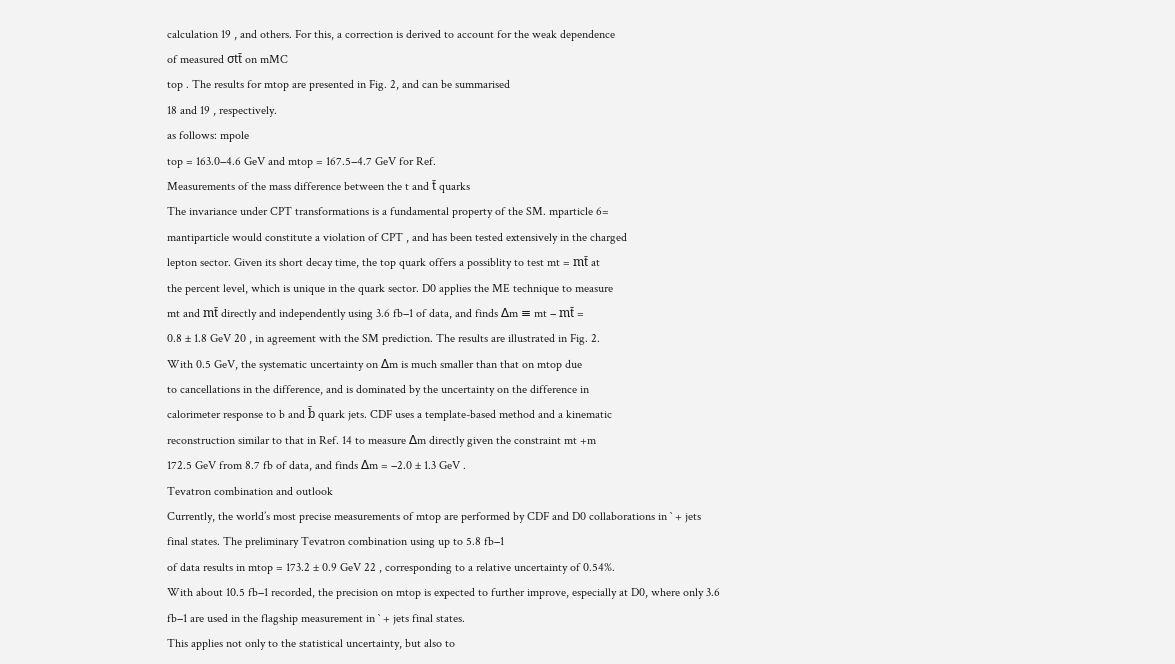calculation 19 , and others. For this, a correction is derived to account for the weak dependence
of measured σtt̄ on mMC
top . The results for mtop are presented in Fig. 2, and can be summarised
18 and 19 , respectively.
as follows: mpole
top = 163.0−4.6 GeV and mtop = 167.5−4.7 GeV for Ref.
Measurements of the mass difference between the t and t̄ quarks
The invariance under CPT transformations is a fundamental property of the SM. mparticle 6=
mantiparticle would constitute a violation of CPT , and has been tested extensively in the charged
lepton sector. Given its short decay time, the top quark offers a possiblity to test mt = mt̄ at
the percent level, which is unique in the quark sector. D0 applies the ME technique to measure
mt and mt̄ directly and independently using 3.6 fb−1 of data, and finds ∆m ≡ mt − mt̄ =
0.8 ± 1.8 GeV 20 , in agreement with the SM prediction. The results are illustrated in Fig. 2.
With 0.5 GeV, the systematic uncertainty on ∆m is much smaller than that on mtop due
to cancellations in the difference, and is dominated by the uncertainty on the difference in
calorimeter response to b and b̄ quark jets. CDF uses a template-based method and a kinematic
reconstruction similar to that in Ref. 14 to measure ∆m directly given the constraint mt +m
172.5 GeV from 8.7 fb of data, and finds ∆m = −2.0 ± 1.3 GeV .
Tevatron combination and outlook
Currently, the world’s most precise measurements of mtop are performed by CDF and D0 collaborations in ` + jets final states. The preliminary Tevatron combination using up to 5.8 fb−1
of data results in mtop = 173.2 ± 0.9 GeV 22 , corresponding to a relative uncertainty of 0.54%.
With about 10.5 fb−1 recorded, the precision on mtop is expected to further improve, especially at D0, where only 3.6 fb−1 are used in the flagship measurement in ` + jets final states.
This applies not only to the statistical uncertainty, but also to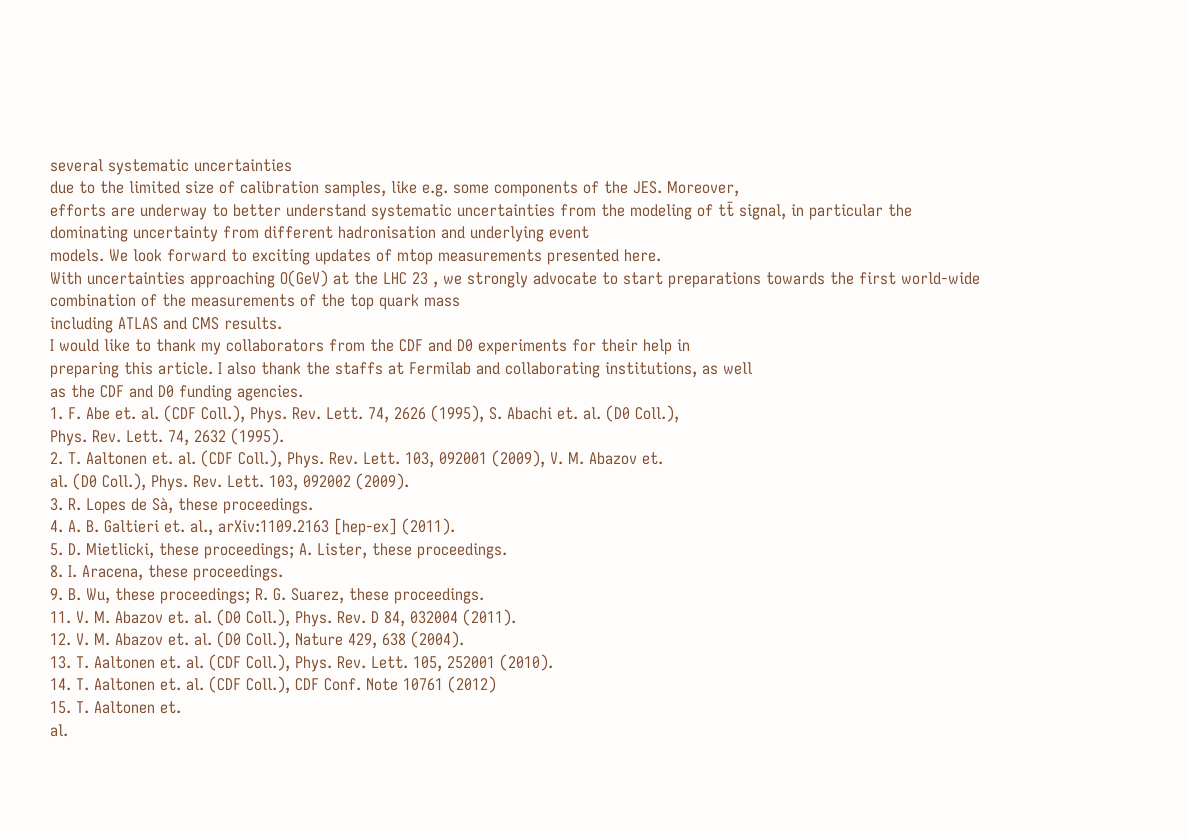several systematic uncertainties
due to the limited size of calibration samples, like e.g. some components of the JES. Moreover,
efforts are underway to better understand systematic uncertainties from the modeling of tt̄ signal, in particular the dominating uncertainty from different hadronisation and underlying event
models. We look forward to exciting updates of mtop measurements presented here.
With uncertainties approaching O(GeV) at the LHC 23 , we strongly advocate to start preparations towards the first world-wide combination of the measurements of the top quark mass
including ATLAS and CMS results.
I would like to thank my collaborators from the CDF and D0 experiments for their help in
preparing this article. I also thank the staffs at Fermilab and collaborating institutions, as well
as the CDF and D0 funding agencies.
1. F. Abe et. al. (CDF Coll.), Phys. Rev. Lett. 74, 2626 (1995), S. Abachi et. al. (D0 Coll.),
Phys. Rev. Lett. 74, 2632 (1995).
2. T. Aaltonen et. al. (CDF Coll.), Phys. Rev. Lett. 103, 092001 (2009), V. M. Abazov et.
al. (D0 Coll.), Phys. Rev. Lett. 103, 092002 (2009).
3. R. Lopes de Sà, these proceedings.
4. A. B. Galtieri et. al., arXiv:1109.2163 [hep-ex] (2011).
5. D. Mietlicki, these proceedings; A. Lister, these proceedings.
8. I. Aracena, these proceedings.
9. B. Wu, these proceedings; R. G. Suarez, these proceedings.
11. V. M. Abazov et. al. (D0 Coll.), Phys. Rev. D 84, 032004 (2011).
12. V. M. Abazov et. al. (D0 Coll.), Nature 429, 638 (2004).
13. T. Aaltonen et. al. (CDF Coll.), Phys. Rev. Lett. 105, 252001 (2010).
14. T. Aaltonen et. al. (CDF Coll.), CDF Conf. Note 10761 (2012)
15. T. Aaltonen et.
al.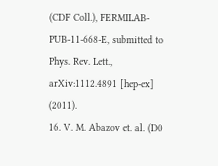(CDF Coll.), FERMILAB-PUB-11-668-E, submitted to
Phys. Rev. Lett., arXiv:1112.4891 [hep-ex] (2011).
16. V. M. Abazov et. al. (D0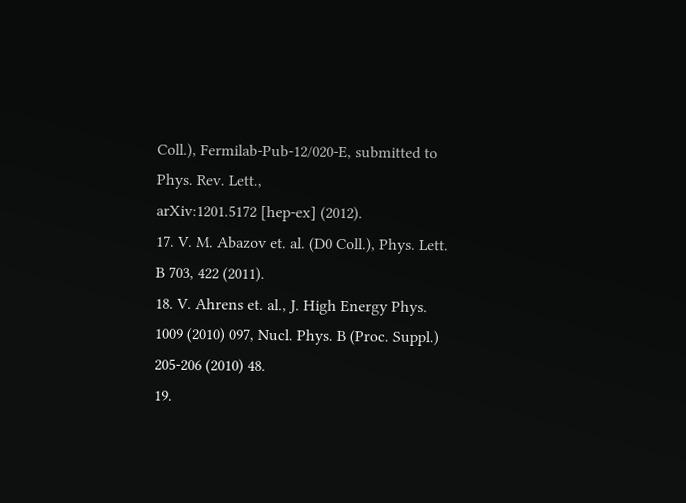Coll.), Fermilab-Pub-12/020-E, submitted to Phys. Rev. Lett.,
arXiv:1201.5172 [hep-ex] (2012).
17. V. M. Abazov et. al. (D0 Coll.), Phys. Lett. B 703, 422 (2011).
18. V. Ahrens et. al., J. High Energy Phys. 1009 (2010) 097, Nucl. Phys. B (Proc. Suppl.)
205-206 (2010) 48.
19.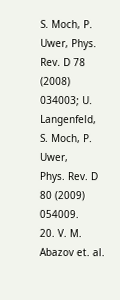S. Moch, P. Uwer, Phys. Rev. D 78 (2008) 034003; U. Langenfeld, S. Moch, P. Uwer,
Phys. Rev. D 80 (2009) 054009.
20. V. M. Abazov et. al.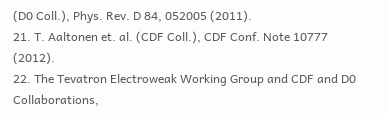(D0 Coll.), Phys. Rev. D 84, 052005 (2011).
21. T. Aaltonen et. al. (CDF Coll.), CDF Conf. Note 10777 (2012).
22. The Tevatron Electroweak Working Group and CDF and D0 Collaborations,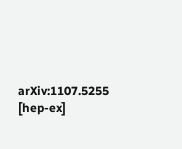arXiv:1107.5255 [hep-ex]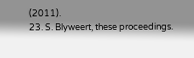(2011).
23. S. Blyweert, these proceedings.